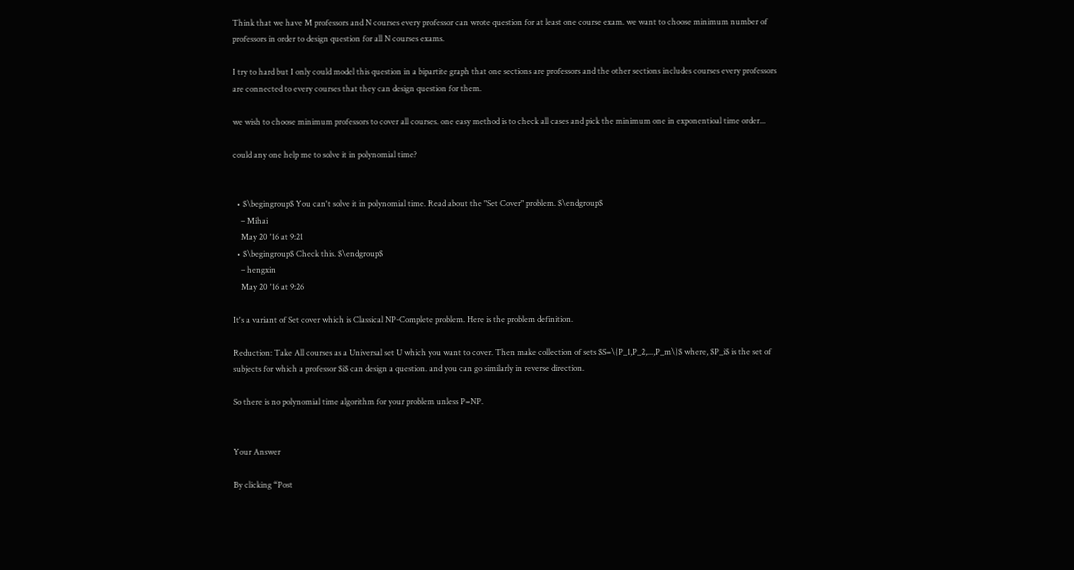Think that we have M professors and N courses every professor can wrote question for at least one course exam. we want to choose minimum number of professors in order to design question for all N courses exams.

I try to hard but I only could model this question in a bipartite graph that one sections are professors and the other sections includes courses every professors are connected to every courses that they can design question for them.

we wish to choose minimum professors to cover all courses. one easy method is to check all cases and pick the minimum one in exponentioal time order...

could any one help me to solve it in polynomial time?


  • $\begingroup$ You can't solve it in polynomial time. Read about the "Set Cover" problem. $\endgroup$
    – Mihai
    May 20 '16 at 9:21
  • $\begingroup$ Check this. $\endgroup$
    – hengxin
    May 20 '16 at 9:26

It's a variant of Set cover which is Classical NP-Complete problem. Here is the problem definition.

Reduction: Take All courses as a Universal set U which you want to cover. Then make collection of sets $S=\{P_1,P_2,...,P_m\}$ where, $P_i$ is the set of subjects for which a professor $i$ can design a question. and you can go similarly in reverse direction.

So there is no polynomial time algorithm for your problem unless P=NP.


Your Answer

By clicking “Post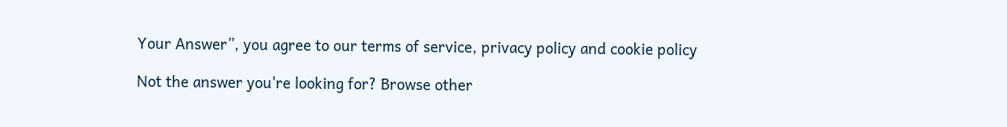Your Answer”, you agree to our terms of service, privacy policy and cookie policy

Not the answer you're looking for? Browse other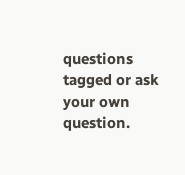questions tagged or ask your own question.